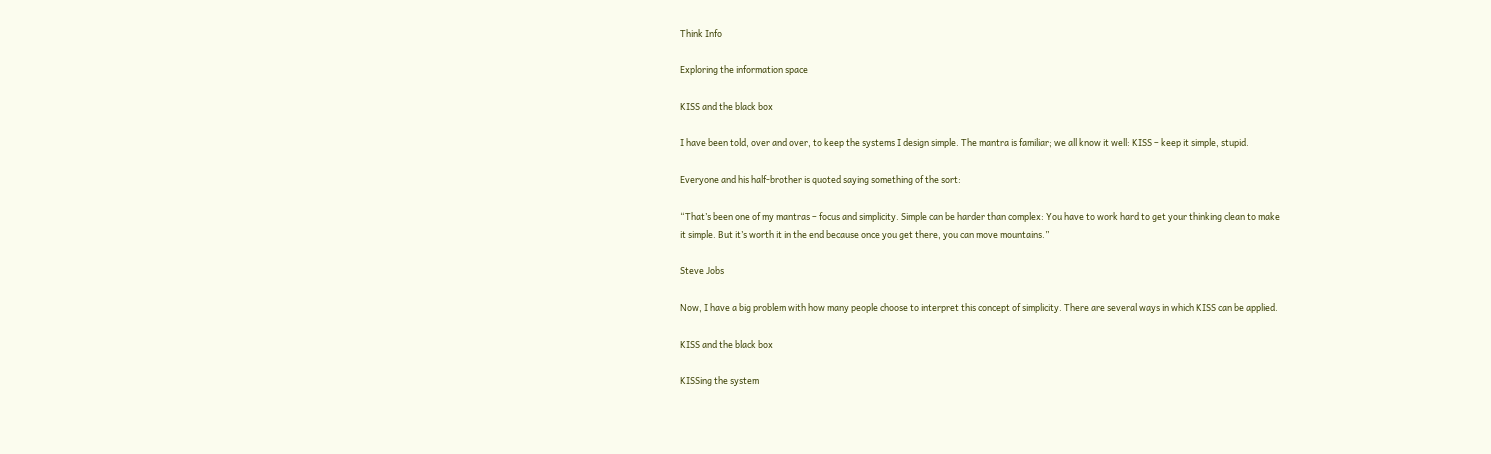Think Info

Exploring the information space

KISS and the black box

I have been told, over and over, to keep the systems I design simple. The mantra is familiar; we all know it well: KISS – keep it simple, stupid.

Everyone and his half-brother is quoted saying something of the sort:

“That’s been one of my mantras – focus and simplicity. Simple can be harder than complex: You have to work hard to get your thinking clean to make it simple. But it’s worth it in the end because once you get there, you can move mountains.”

Steve Jobs

Now, I have a big problem with how many people choose to interpret this concept of simplicity. There are several ways in which KISS can be applied.

KISS and the black box

KISSing the system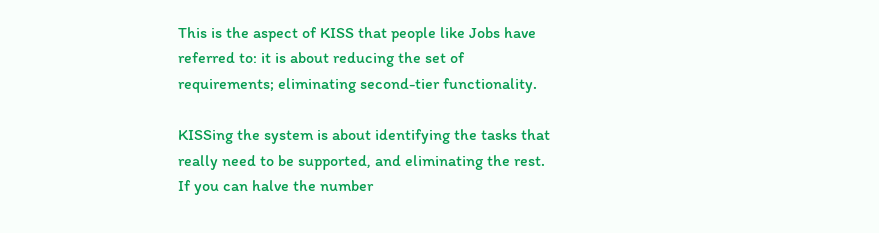This is the aspect of KISS that people like Jobs have referred to: it is about reducing the set of requirements; eliminating second-tier functionality.

KISSing the system is about identifying the tasks that really need to be supported, and eliminating the rest. If you can halve the number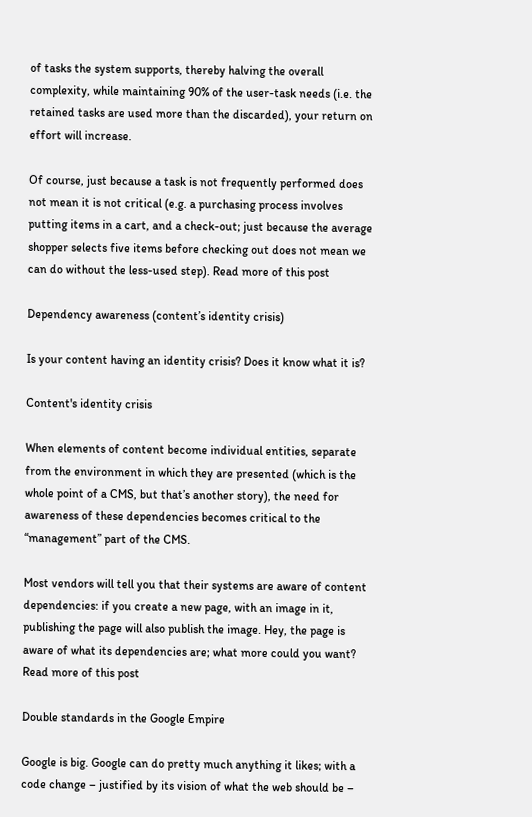of tasks the system supports, thereby halving the overall complexity, while maintaining 90% of the user-task needs (i.e. the retained tasks are used more than the discarded), your return on effort will increase.

Of course, just because a task is not frequently performed does not mean it is not critical (e.g. a purchasing process involves putting items in a cart, and a check-out; just because the average shopper selects five items before checking out does not mean we can do without the less-used step). Read more of this post

Dependency awareness (content’s identity crisis)

Is your content having an identity crisis? Does it know what it is?

Content's identity crisis

When elements of content become individual entities, separate from the environment in which they are presented (which is the whole point of a CMS, but that’s another story), the need for awareness of these dependencies becomes critical to the “management” part of the CMS.

Most vendors will tell you that their systems are aware of content dependencies: if you create a new page, with an image in it, publishing the page will also publish the image. Hey, the page is aware of what its dependencies are; what more could you want? Read more of this post

Double standards in the Google Empire

Google is big. Google can do pretty much anything it likes; with a code change – justified by its vision of what the web should be –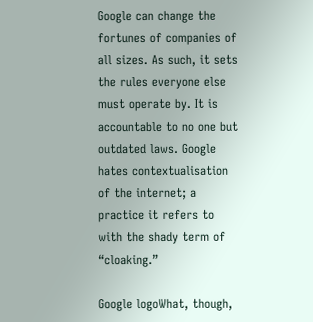Google can change the fortunes of companies of all sizes. As such, it sets the rules everyone else must operate by. It is accountable to no one but outdated laws. Google hates contextualisation of the internet; a practice it refers to with the shady term of “cloaking.”

Google logoWhat, though,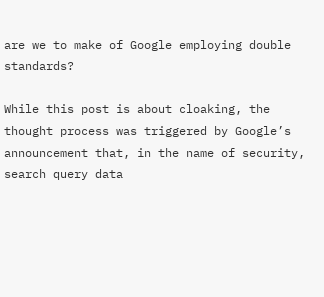are we to make of Google employing double standards?

While this post is about cloaking, the thought process was triggered by Google’s announcement that, in the name of security, search query data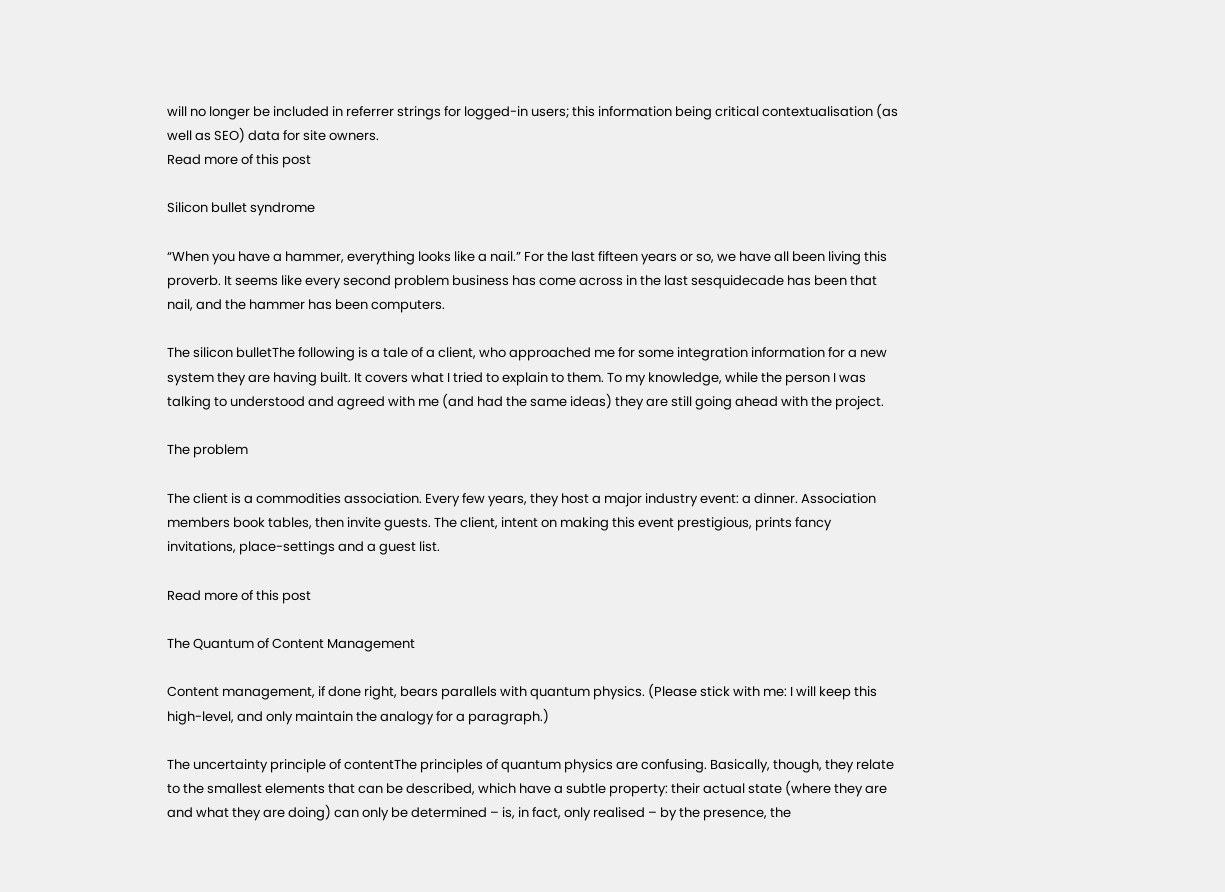will no longer be included in referrer strings for logged-in users; this information being critical contextualisation (as well as SEO) data for site owners.
Read more of this post

Silicon bullet syndrome

“When you have a hammer, everything looks like a nail.” For the last fifteen years or so, we have all been living this proverb. It seems like every second problem business has come across in the last sesquidecade has been that nail, and the hammer has been computers.

The silicon bulletThe following is a tale of a client, who approached me for some integration information for a new system they are having built. It covers what I tried to explain to them. To my knowledge, while the person I was talking to understood and agreed with me (and had the same ideas) they are still going ahead with the project.

The problem

The client is a commodities association. Every few years, they host a major industry event: a dinner. Association members book tables, then invite guests. The client, intent on making this event prestigious, prints fancy invitations, place-settings and a guest list.

Read more of this post

The Quantum of Content Management

Content management, if done right, bears parallels with quantum physics. (Please stick with me: I will keep this high-level, and only maintain the analogy for a paragraph.)

The uncertainty principle of contentThe principles of quantum physics are confusing. Basically, though, they relate to the smallest elements that can be described, which have a subtle property: their actual state (where they are and what they are doing) can only be determined – is, in fact, only realised – by the presence, the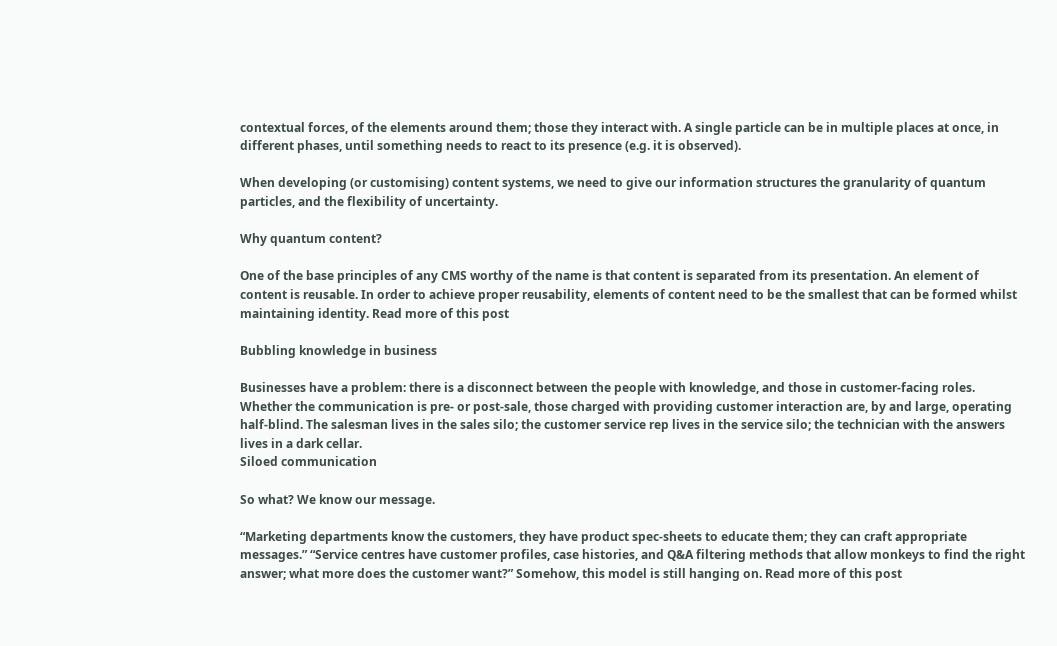contextual forces, of the elements around them; those they interact with. A single particle can be in multiple places at once, in different phases, until something needs to react to its presence (e.g. it is observed).

When developing (or customising) content systems, we need to give our information structures the granularity of quantum particles, and the flexibility of uncertainty.

Why quantum content?

One of the base principles of any CMS worthy of the name is that content is separated from its presentation. An element of content is reusable. In order to achieve proper reusability, elements of content need to be the smallest that can be formed whilst maintaining identity. Read more of this post

Bubbling knowledge in business

Businesses have a problem: there is a disconnect between the people with knowledge, and those in customer-facing roles. Whether the communication is pre- or post-sale, those charged with providing customer interaction are, by and large, operating half-blind. The salesman lives in the sales silo; the customer service rep lives in the service silo; the technician with the answers lives in a dark cellar.
Siloed communication

So what? We know our message.

“Marketing departments know the customers, they have product spec-sheets to educate them; they can craft appropriate messages.” “Service centres have customer profiles, case histories, and Q&A filtering methods that allow monkeys to find the right answer; what more does the customer want?” Somehow, this model is still hanging on. Read more of this post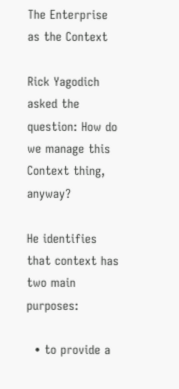The Enterprise as the Context

Rick Yagodich asked the question: How do we manage this Context thing, anyway?

He identifies that context has two main purposes:

  • to provide a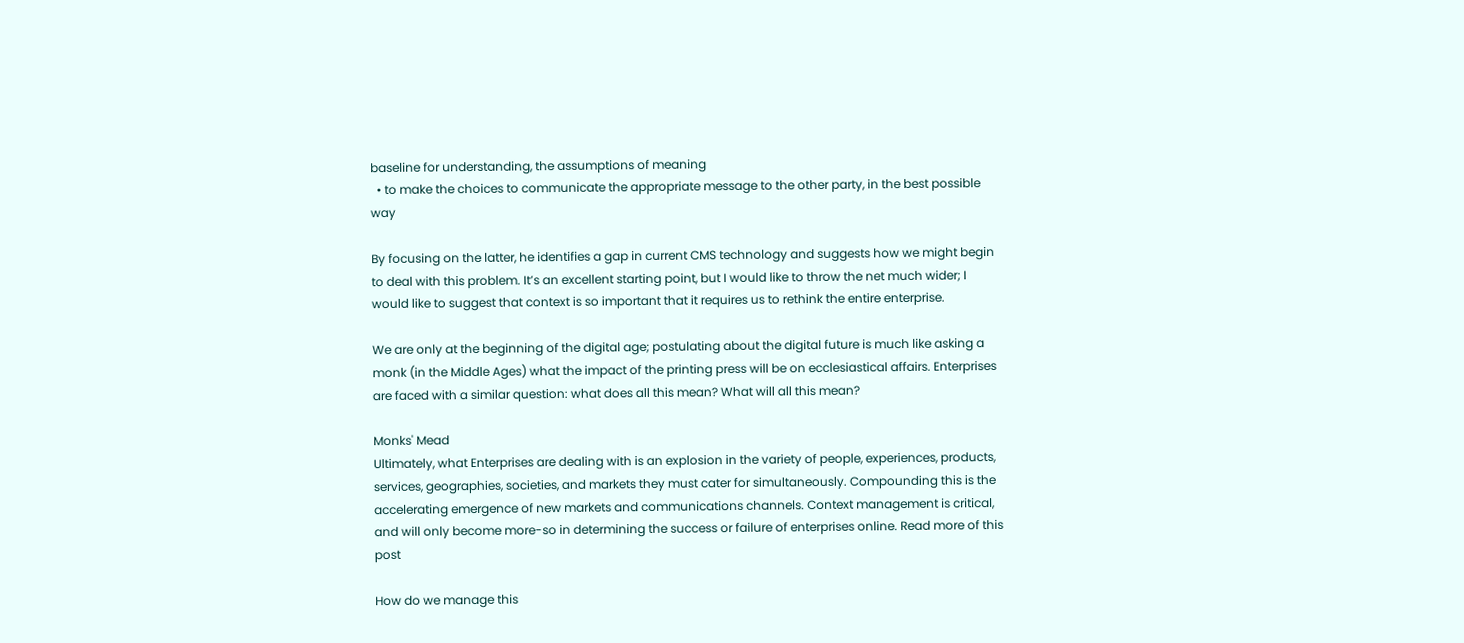baseline for understanding, the assumptions of meaning
  • to make the choices to communicate the appropriate message to the other party, in the best possible way

By focusing on the latter, he identifies a gap in current CMS technology and suggests how we might begin to deal with this problem. It’s an excellent starting point, but I would like to throw the net much wider; I would like to suggest that context is so important that it requires us to rethink the entire enterprise.

We are only at the beginning of the digital age; postulating about the digital future is much like asking a monk (in the Middle Ages) what the impact of the printing press will be on ecclesiastical affairs. Enterprises are faced with a similar question: what does all this mean? What will all this mean?

Monks' Mead
Ultimately, what Enterprises are dealing with is an explosion in the variety of people, experiences, products, services, geographies, societies, and markets they must cater for simultaneously. Compounding this is the accelerating emergence of new markets and communications channels. Context management is critical, and will only become more-so in determining the success or failure of enterprises online. Read more of this post

How do we manage this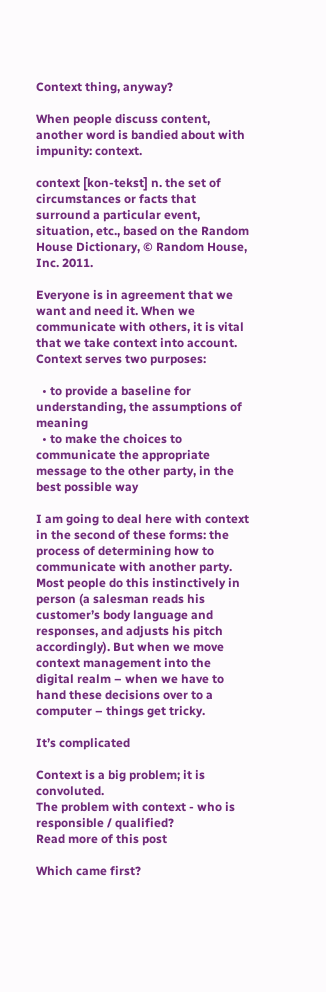Context thing, anyway?

When people discuss content, another word is bandied about with impunity: context.

context [kon-tekst] n. the set of circumstances or facts that surround a particular event, situation, etc., based on the Random House Dictionary, © Random House, Inc. 2011.

Everyone is in agreement that we want and need it. When we communicate with others, it is vital that we take context into account. Context serves two purposes:

  • to provide a baseline for understanding, the assumptions of meaning
  • to make the choices to communicate the appropriate message to the other party, in the best possible way

I am going to deal here with context in the second of these forms: the process of determining how to communicate with another party. Most people do this instinctively in person (a salesman reads his customer’s body language and responses, and adjusts his pitch accordingly). But when we move context management into the digital realm – when we have to hand these decisions over to a computer – things get tricky.

It’s complicated

Context is a big problem; it is convoluted.
The problem with context - who is responsible / qualified?
Read more of this post

Which came first?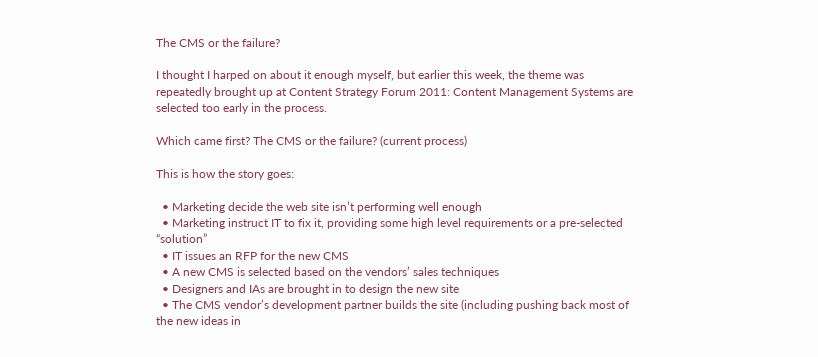The CMS or the failure?

I thought I harped on about it enough myself, but earlier this week, the theme was repeatedly brought up at Content Strategy Forum 2011: Content Management Systems are selected too early in the process.

Which came first? The CMS or the failure? (current process)

This is how the story goes:

  • Marketing decide the web site isn’t performing well enough
  • Marketing instruct IT to fix it, providing some high level requirements or a pre-selected “solution”
  • IT issues an RFP for the new CMS
  • A new CMS is selected based on the vendors’ sales techniques
  • Designers and IAs are brought in to design the new site
  • The CMS vendor’s development partner builds the site (including pushing back most of the new ideas in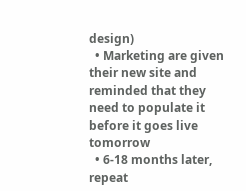design)
  • Marketing are given their new site and reminded that they need to populate it before it goes live tomorrow
  • 6-18 months later, repeat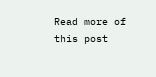Read more of this post